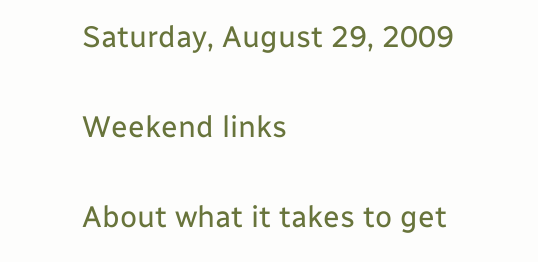Saturday, August 29, 2009

Weekend links

About what it takes to get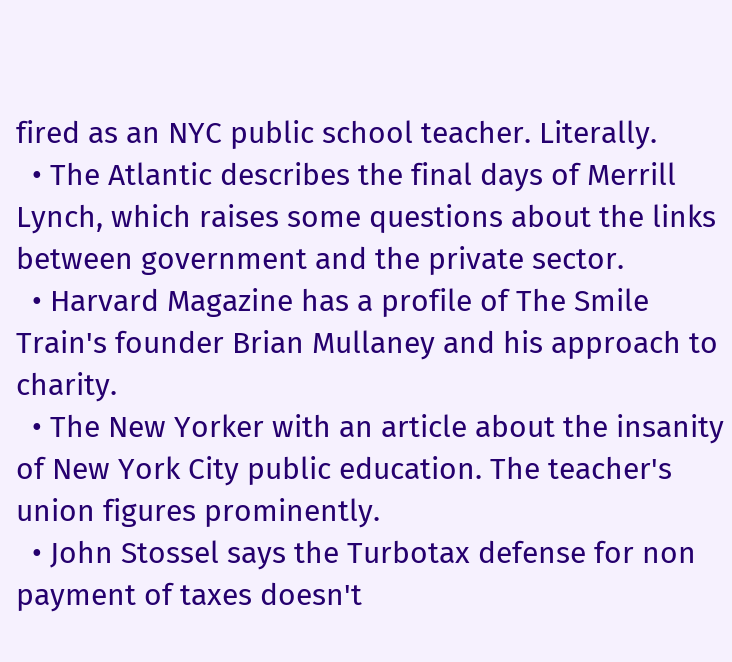fired as an NYC public school teacher. Literally.
  • The Atlantic describes the final days of Merrill Lynch, which raises some questions about the links between government and the private sector.
  • Harvard Magazine has a profile of The Smile Train's founder Brian Mullaney and his approach to charity.
  • The New Yorker with an article about the insanity of New York City public education. The teacher's union figures prominently.
  • John Stossel says the Turbotax defense for non payment of taxes doesn't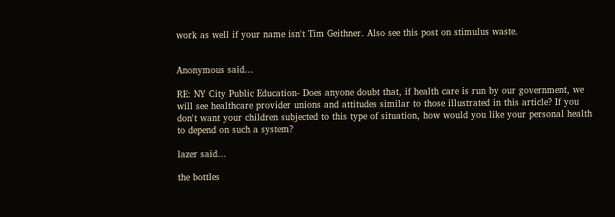work as well if your name isn't Tim Geithner. Also see this post on stimulus waste.


Anonymous said...

RE: NY City Public Education- Does anyone doubt that, if health care is run by our government, we will see healthcare provider unions and attitudes similar to those illustrated in this article? If you don't want your children subjected to this type of situation, how would you like your personal health to depend on such a system?

lazer said...

the bottles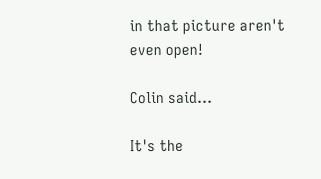in that picture aren't even open!

Colin said...

It's the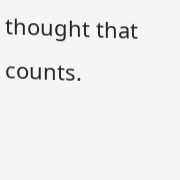thought that counts.